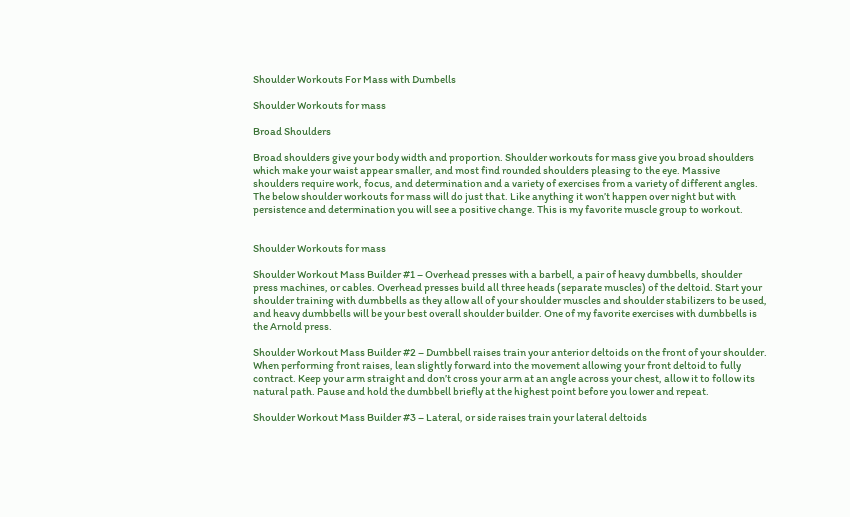Shoulder Workouts For Mass with Dumbells

Shoulder Workouts for mass

Broad Shoulders

Broad shoulders give your body width and proportion. Shoulder workouts for mass give you broad shoulders which make your waist appear smaller, and most find rounded shoulders pleasing to the eye. Massive shoulders require work, focus, and determination and a variety of exercises from a variety of different angles. The below shoulder workouts for mass will do just that. Like anything it won’t happen over night but with persistence and determination you will see a positive change. This is my favorite muscle group to workout.


Shoulder Workouts for mass

Shoulder Workout Mass Builder #1 – Overhead presses with a barbell, a pair of heavy dumbbells, shoulder press machines, or cables. Overhead presses build all three heads (separate muscles) of the deltoid. Start your shoulder training with dumbbells as they allow all of your shoulder muscles and shoulder stabilizers to be used, and heavy dumbbells will be your best overall shoulder builder. One of my favorite exercises with dumbbells is the Arnold press.

Shoulder Workout Mass Builder #2 – Dumbbell raises train your anterior deltoids on the front of your shoulder. When performing front raises, lean slightly forward into the movement allowing your front deltoid to fully contract. Keep your arm straight and don’t cross your arm at an angle across your chest, allow it to follow its natural path. Pause and hold the dumbbell briefly at the highest point before you lower and repeat.

Shoulder Workout Mass Builder #3 – Lateral, or side raises train your lateral deltoids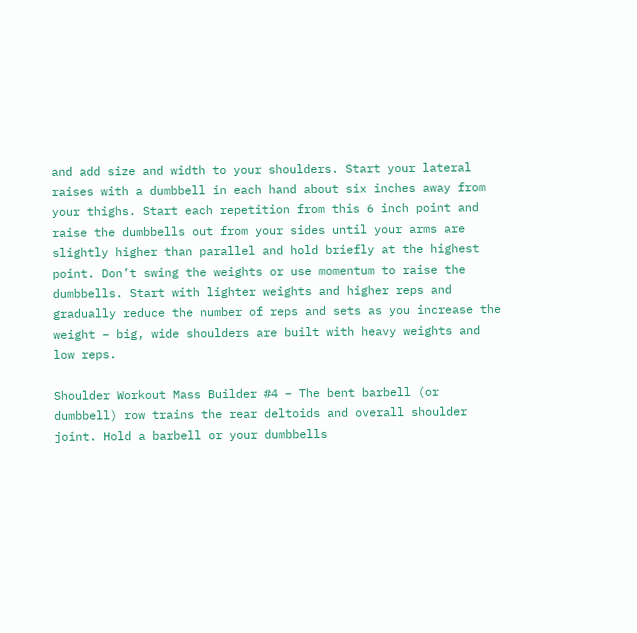and add size and width to your shoulders. Start your lateral raises with a dumbbell in each hand about six inches away from your thighs. Start each repetition from this 6 inch point and raise the dumbbells out from your sides until your arms are slightly higher than parallel and hold briefly at the highest point. Don’t swing the weights or use momentum to raise the dumbbells. Start with lighter weights and higher reps and gradually reduce the number of reps and sets as you increase the weight – big, wide shoulders are built with heavy weights and low reps.

Shoulder Workout Mass Builder #4 – The bent barbell (or dumbbell) row trains the rear deltoids and overall shoulder joint. Hold a barbell or your dumbbells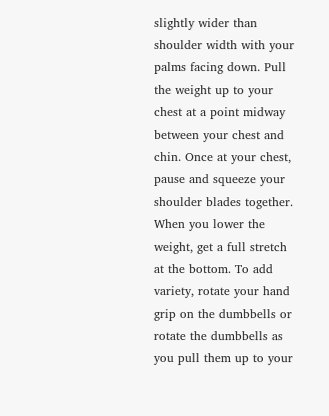slightly wider than shoulder width with your palms facing down. Pull the weight up to your chest at a point midway between your chest and chin. Once at your chest, pause and squeeze your shoulder blades together. When you lower the weight, get a full stretch at the bottom. To add variety, rotate your hand grip on the dumbbells or rotate the dumbbells as you pull them up to your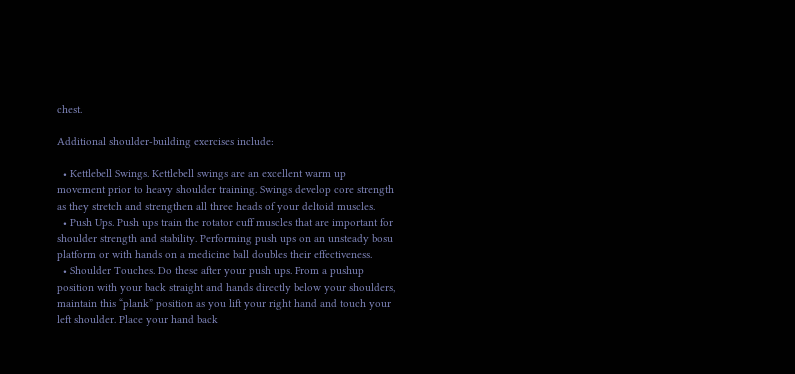chest.

Additional shoulder-building exercises include:

  • Kettlebell Swings. Kettlebell swings are an excellent warm up movement prior to heavy shoulder training. Swings develop core strength as they stretch and strengthen all three heads of your deltoid muscles.
  • Push Ups. Push ups train the rotator cuff muscles that are important for shoulder strength and stability. Performing push ups on an unsteady bosu platform or with hands on a medicine ball doubles their effectiveness.
  • Shoulder Touches. Do these after your push ups. From a pushup position with your back straight and hands directly below your shoulders, maintain this “plank” position as you lift your right hand and touch your left shoulder. Place your hand back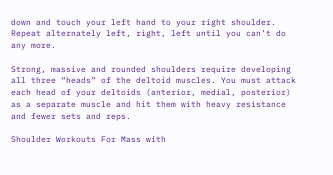down and touch your left hand to your right shoulder. Repeat alternately left, right, left until you can’t do any more.

Strong, massive and rounded shoulders require developing all three “heads” of the deltoid muscles. You must attack each head of your deltoids (anterior, medial, posterior) as a separate muscle and hit them with heavy resistance and fewer sets and reps.

Shoulder Workouts For Mass with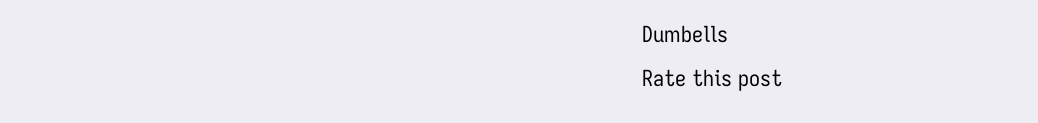Dumbells
Rate this post